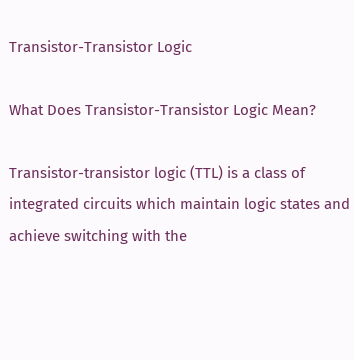Transistor-Transistor Logic

What Does Transistor-Transistor Logic Mean?

Transistor-transistor logic (TTL) is a class of integrated circuits which maintain logic states and achieve switching with the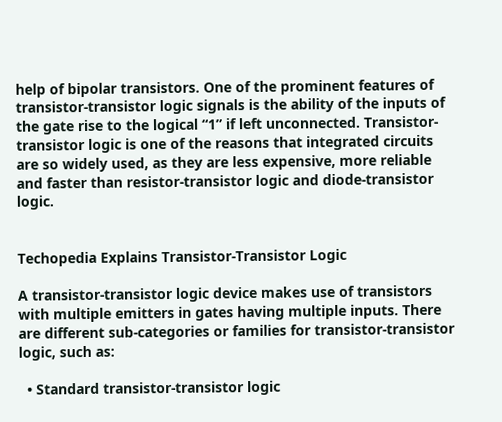help of bipolar transistors. One of the prominent features of transistor-transistor logic signals is the ability of the inputs of the gate rise to the logical “1” if left unconnected. Transistor-transistor logic is one of the reasons that integrated circuits are so widely used, as they are less expensive, more reliable and faster than resistor-transistor logic and diode-transistor logic.


Techopedia Explains Transistor-Transistor Logic

A transistor-transistor logic device makes use of transistors with multiple emitters in gates having multiple inputs. There are different sub-categories or families for transistor-transistor logic, such as:

  • Standard transistor-transistor logic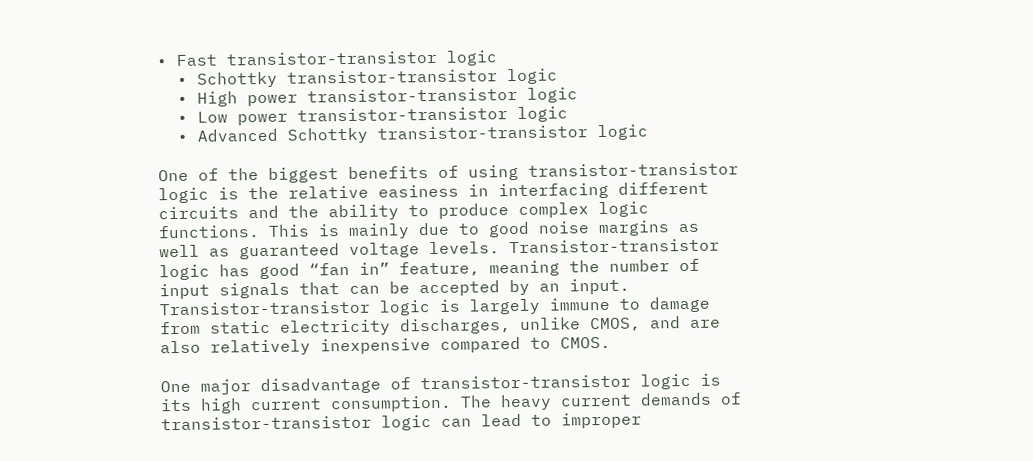• Fast transistor-transistor logic
  • Schottky transistor-transistor logic
  • High power transistor-transistor logic
  • Low power transistor-transistor logic
  • Advanced Schottky transistor-transistor logic

One of the biggest benefits of using transistor-transistor logic is the relative easiness in interfacing different circuits and the ability to produce complex logic functions. This is mainly due to good noise margins as well as guaranteed voltage levels. Transistor-transistor logic has good “fan in” feature, meaning the number of input signals that can be accepted by an input. Transistor-transistor logic is largely immune to damage from static electricity discharges, unlike CMOS, and are also relatively inexpensive compared to CMOS.

One major disadvantage of transistor-transistor logic is its high current consumption. The heavy current demands of transistor-transistor logic can lead to improper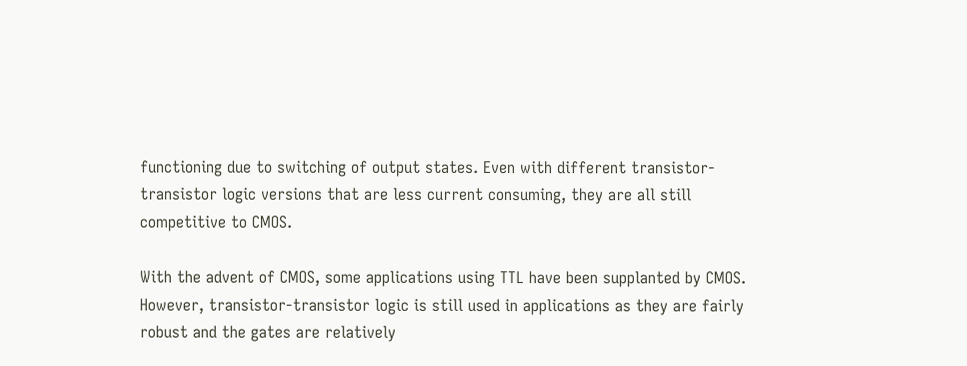functioning due to switching of output states. Even with different transistor-transistor logic versions that are less current consuming, they are all still competitive to CMOS.

With the advent of CMOS, some applications using TTL have been supplanted by CMOS. However, transistor-transistor logic is still used in applications as they are fairly robust and the gates are relatively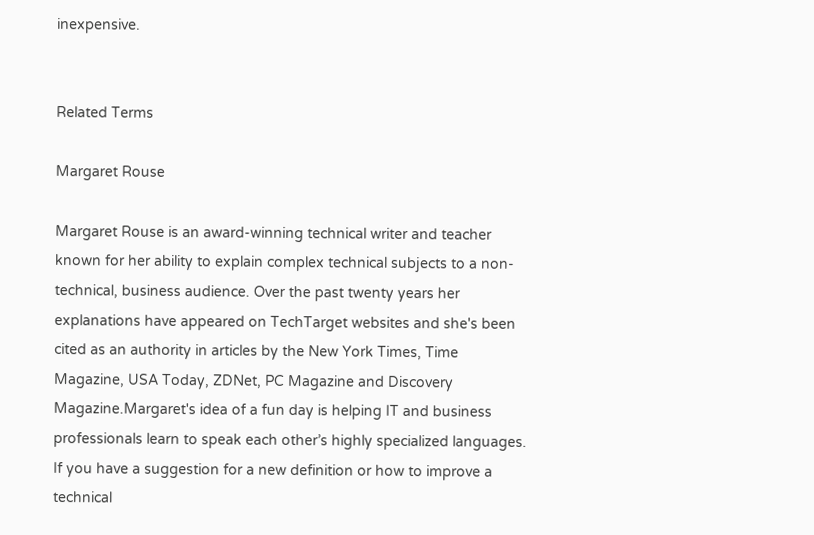inexpensive.


Related Terms

Margaret Rouse

Margaret Rouse is an award-winning technical writer and teacher known for her ability to explain complex technical subjects to a non-technical, business audience. Over the past twenty years her explanations have appeared on TechTarget websites and she's been cited as an authority in articles by the New York Times, Time Magazine, USA Today, ZDNet, PC Magazine and Discovery Magazine.Margaret's idea of a fun day is helping IT and business professionals learn to speak each other’s highly specialized languages. If you have a suggestion for a new definition or how to improve a technical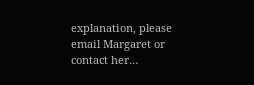explanation, please email Margaret or contact her…